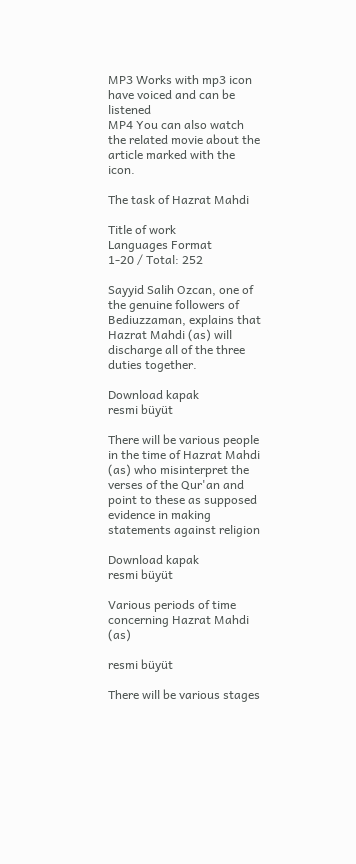MP3 Works with mp3 icon have voiced and can be listened
MP4 You can also watch the related movie about the article marked with the icon.

The task of Hazrat Mahdi

Title of work
Languages Format
1-20 / Total: 252

Sayyid Salih Ozcan, one of the genuine followers of Bediuzzaman, explains that Hazrat Mahdi (as) will discharge all of the three duties together.

Download kapak
resmi büyüt

There will be various people in the time of Hazrat Mahdi (as) who misinterpret the verses of the Qur'an and point to these as supposed evidence in making statements against religion

Download kapak
resmi büyüt

Various periods of time concerning Hazrat Mahdi (as)

resmi büyüt

There will be various stages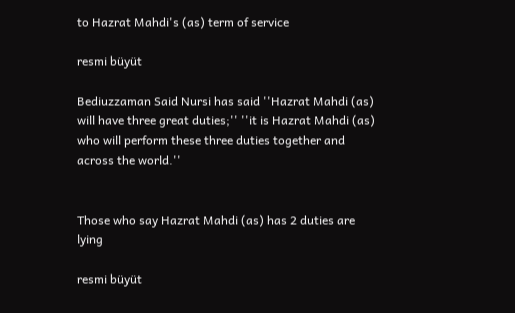to Hazrat Mahdi's (as) term of service

resmi büyüt

Bediuzzaman Said Nursi has said ''Hazrat Mahdi (as) will have three great duties;'' ''it is Hazrat Mahdi (as) who will perform these three duties together and across the world.''


Those who say Hazrat Mahdi (as) has 2 duties are lying

resmi büyüt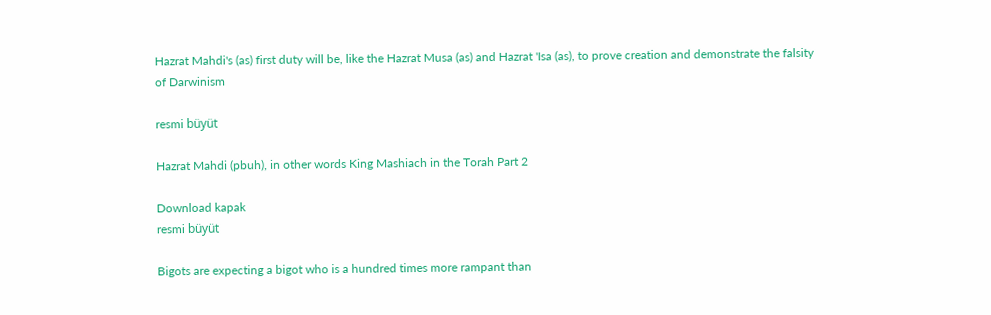Hazrat Mahdi's (as) first duty will be, like the Hazrat Musa (as) and Hazrat 'Isa (as), to prove creation and demonstrate the falsity of Darwinism

resmi büyüt

Hazrat Mahdi (pbuh), in other words King Mashiach in the Torah Part 2

Download kapak
resmi büyüt

Bigots are expecting a bigot who is a hundred times more rampant than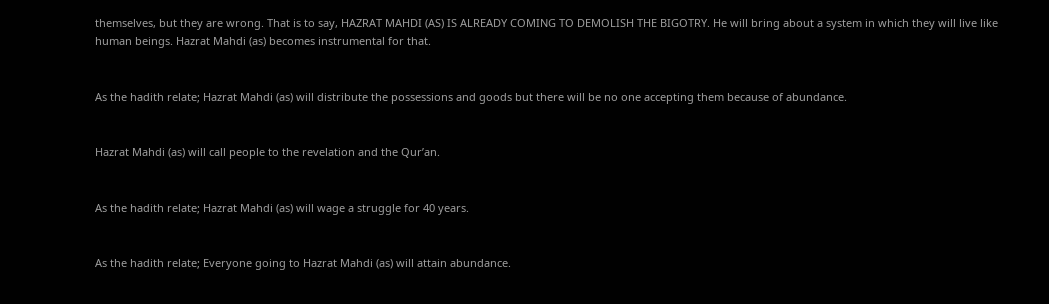themselves, but they are wrong. That is to say, HAZRAT MAHDI (AS) IS ALREADY COMING TO DEMOLISH THE BIGOTRY. He will bring about a system in which they will live like human beings. Hazrat Mahdi (as) becomes instrumental for that.


As the hadith relate; Hazrat Mahdi (as) will distribute the possessions and goods but there will be no one accepting them because of abundance.


Hazrat Mahdi (as) will call people to the revelation and the Qur’an.


As the hadith relate; Hazrat Mahdi (as) will wage a struggle for 40 years.


As the hadith relate; Everyone going to Hazrat Mahdi (as) will attain abundance.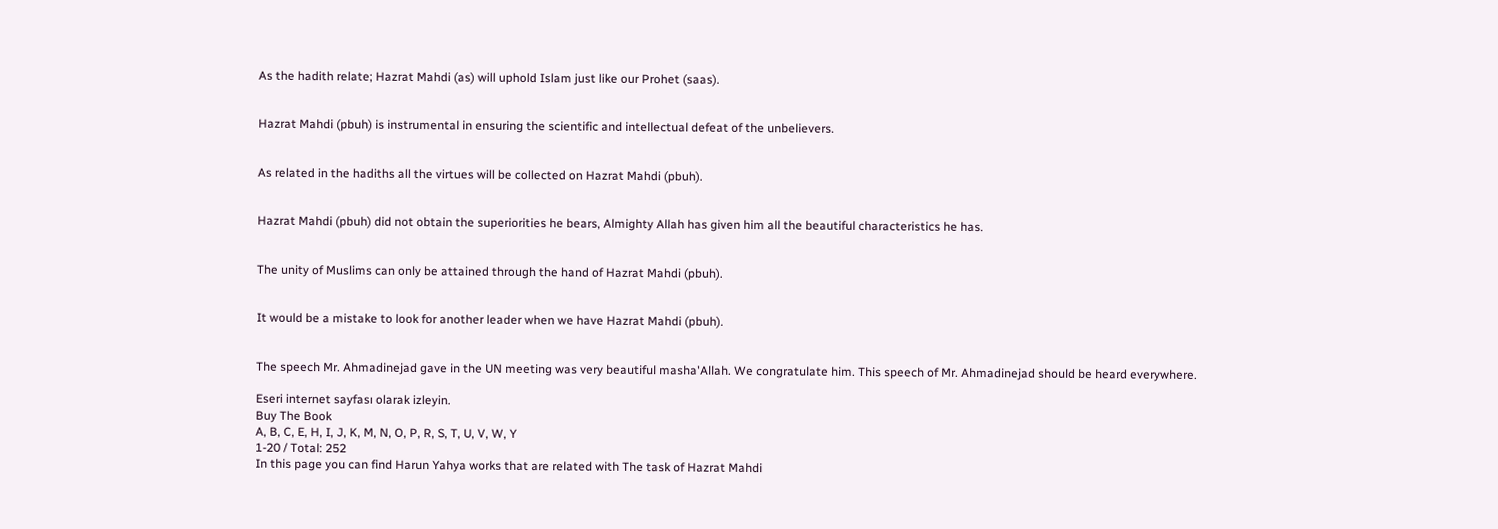As the hadith relate; Hazrat Mahdi (as) will uphold Islam just like our Prohet (saas).


Hazrat Mahdi (pbuh) is instrumental in ensuring the scientific and intellectual defeat of the unbelievers.


As related in the hadiths all the virtues will be collected on Hazrat Mahdi (pbuh).


Hazrat Mahdi (pbuh) did not obtain the superiorities he bears, Almighty Allah has given him all the beautiful characteristics he has.


The unity of Muslims can only be attained through the hand of Hazrat Mahdi (pbuh).


It would be a mistake to look for another leader when we have Hazrat Mahdi (pbuh).


The speech Mr. Ahmadinejad gave in the UN meeting was very beautiful masha'Allah. We congratulate him. This speech of Mr. Ahmadinejad should be heard everywhere.

Eseri internet sayfası olarak izleyin.
Buy The Book
A, B, C, E, H, I, J, K, M, N, O, P, R, S, T, U, V, W, Y
1-20 / Total: 252
In this page you can find Harun Yahya works that are related with The task of Hazrat Mahdi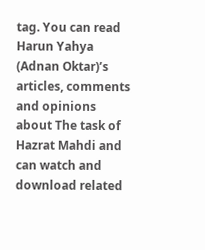tag. You can read Harun Yahya (Adnan Oktar)’s articles, comments and opinions about The task of Hazrat Mahdi and can watch and download related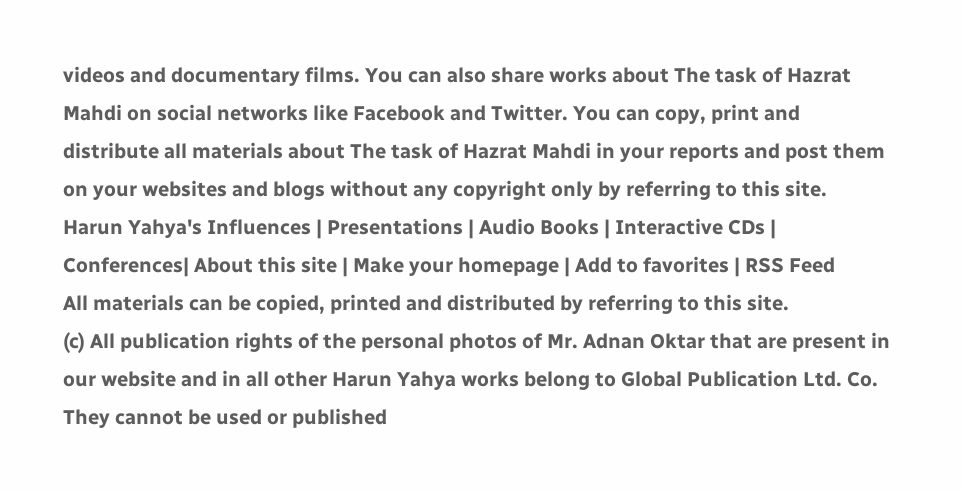videos and documentary films. You can also share works about The task of Hazrat Mahdi on social networks like Facebook and Twitter. You can copy, print and distribute all materials about The task of Hazrat Mahdi in your reports and post them on your websites and blogs without any copyright only by referring to this site.
Harun Yahya's Influences | Presentations | Audio Books | Interactive CDs | Conferences| About this site | Make your homepage | Add to favorites | RSS Feed
All materials can be copied, printed and distributed by referring to this site.
(c) All publication rights of the personal photos of Mr. Adnan Oktar that are present in our website and in all other Harun Yahya works belong to Global Publication Ltd. Co. They cannot be used or published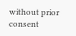without prior consent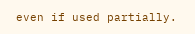even if used partially.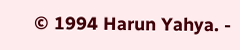© 1994 Harun Yahya. -